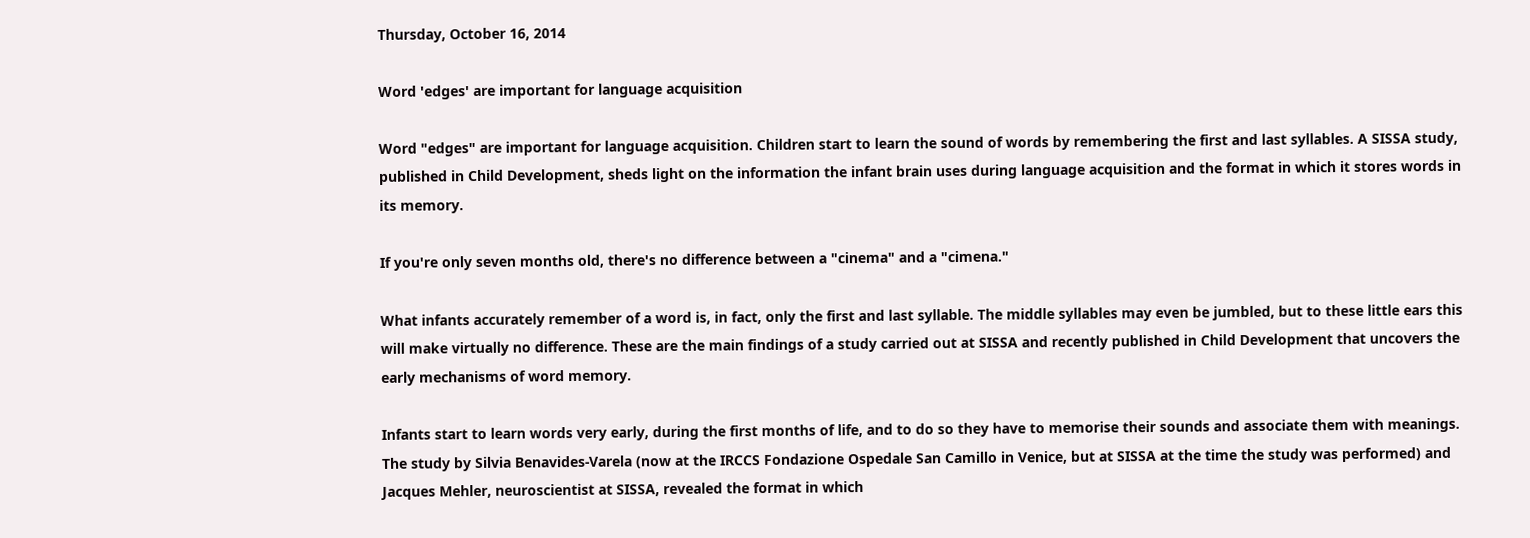Thursday, October 16, 2014

Word 'edges' are important for language acquisition

Word "edges" are important for language acquisition. Children start to learn the sound of words by remembering the first and last syllables. A SISSA study, published in Child Development, sheds light on the information the infant brain uses during language acquisition and the format in which it stores words in its memory.

If you're only seven months old, there's no difference between a "cinema" and a "cimena."

What infants accurately remember of a word is, in fact, only the first and last syllable. The middle syllables may even be jumbled, but to these little ears this will make virtually no difference. These are the main findings of a study carried out at SISSA and recently published in Child Development that uncovers the early mechanisms of word memory.

Infants start to learn words very early, during the first months of life, and to do so they have to memorise their sounds and associate them with meanings. The study by Silvia Benavides-Varela (now at the IRCCS Fondazione Ospedale San Camillo in Venice, but at SISSA at the time the study was performed) and Jacques Mehler, neuroscientist at SISSA, revealed the format in which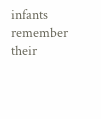infants remember their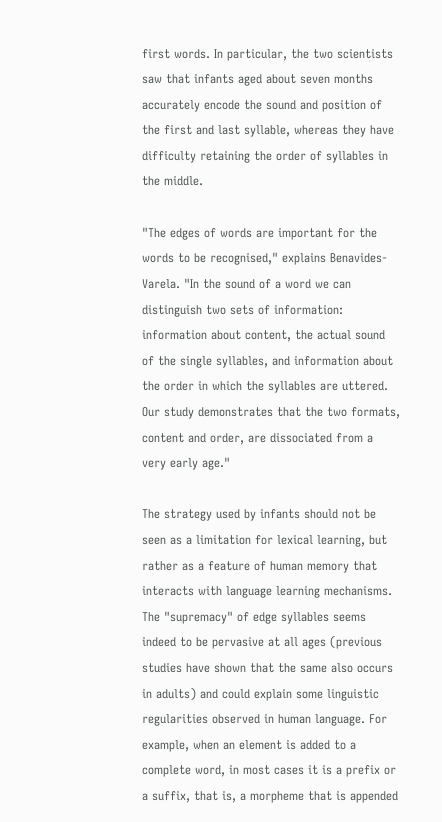first words. In particular, the two scientists saw that infants aged about seven months accurately encode the sound and position of the first and last syllable, whereas they have difficulty retaining the order of syllables in the middle.

"The edges of words are important for the words to be recognised," explains Benavides-Varela. "In the sound of a word we can distinguish two sets of information: information about content, the actual sound of the single syllables, and information about the order in which the syllables are uttered. Our study demonstrates that the two formats, content and order, are dissociated from a very early age."

The strategy used by infants should not be seen as a limitation for lexical learning, but rather as a feature of human memory that interacts with language learning mechanisms. The "supremacy" of edge syllables seems indeed to be pervasive at all ages (previous studies have shown that the same also occurs in adults) and could explain some linguistic regularities observed in human language. For example, when an element is added to a complete word, in most cases it is a prefix or a suffix, that is, a morpheme that is appended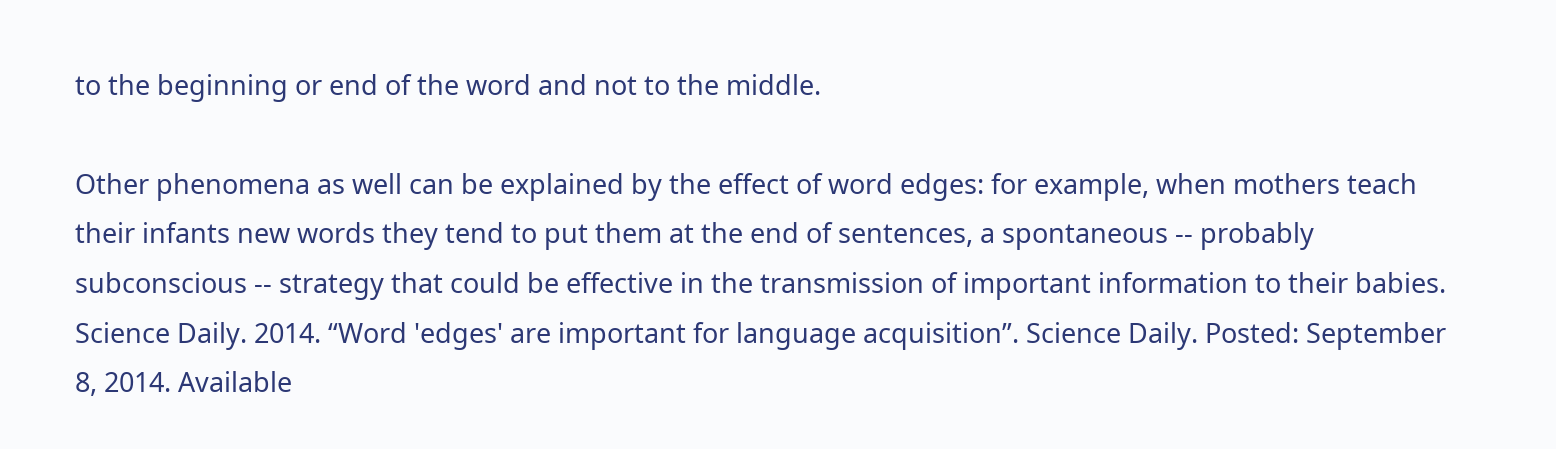to the beginning or end of the word and not to the middle.

Other phenomena as well can be explained by the effect of word edges: for example, when mothers teach their infants new words they tend to put them at the end of sentences, a spontaneous -- probably subconscious -- strategy that could be effective in the transmission of important information to their babies.
Science Daily. 2014. “Word 'edges' are important for language acquisition”. Science Daily. Posted: September 8, 2014. Available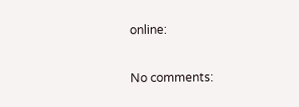online:

No comments: